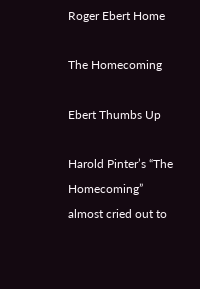Roger Ebert Home

The Homecoming

Ebert Thumbs Up

Harold Pinter’s “The Homecoming” almost cried out to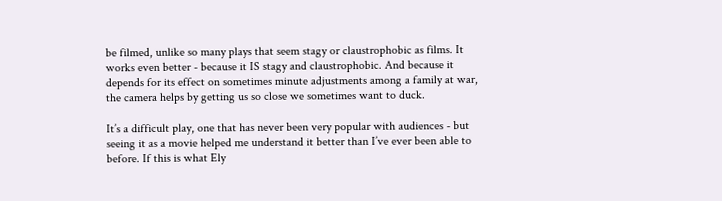be filmed, unlike so many plays that seem stagy or claustrophobic as films. It works even better - because it IS stagy and claustrophobic. And because it depends for its effect on sometimes minute adjustments among a family at war, the camera helps by getting us so close we sometimes want to duck.

It’s a difficult play, one that has never been very popular with audiences - but seeing it as a movie helped me understand it better than I’ve ever been able to before. If this is what Ely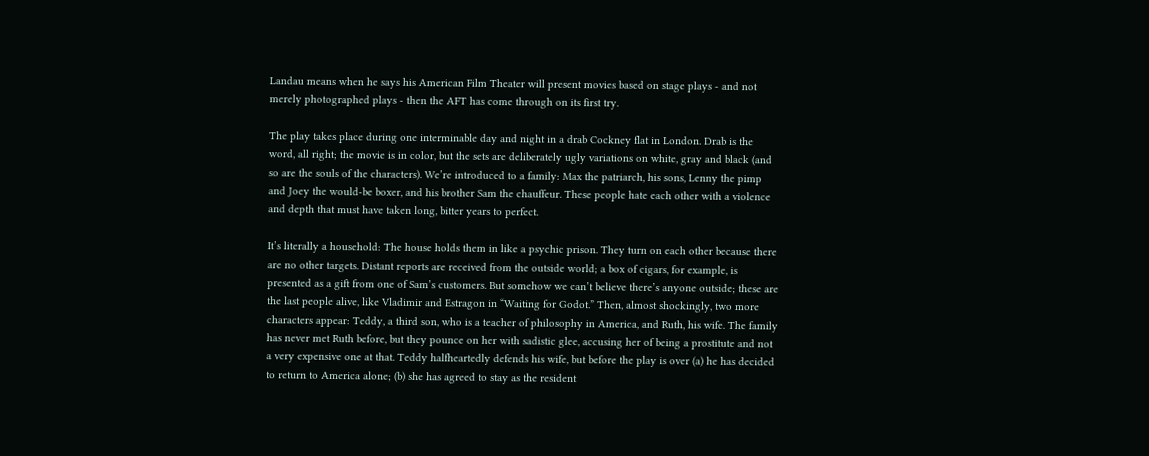Landau means when he says his American Film Theater will present movies based on stage plays - and not merely photographed plays - then the AFT has come through on its first try.

The play takes place during one interminable day and night in a drab Cockney flat in London. Drab is the word, all right; the movie is in color, but the sets are deliberately ugly variations on white, gray and black (and so are the souls of the characters). We’re introduced to a family: Max the patriarch, his sons, Lenny the pimp and Joey the would-be boxer, and his brother Sam the chauffeur. These people hate each other with a violence and depth that must have taken long, bitter years to perfect.

It’s literally a household: The house holds them in like a psychic prison. They turn on each other because there are no other targets. Distant reports are received from the outside world; a box of cigars, for example, is presented as a gift from one of Sam’s customers. But somehow we can’t believe there’s anyone outside; these are the last people alive, like Vladimir and Estragon in “Waiting for Godot.” Then, almost shockingly, two more characters appear: Teddy, a third son, who is a teacher of philosophy in America, and Ruth, his wife. The family has never met Ruth before, but they pounce on her with sadistic glee, accusing her of being a prostitute and not a very expensive one at that. Teddy halfheartedly defends his wife, but before the play is over (a) he has decided to return to America alone; (b) she has agreed to stay as the resident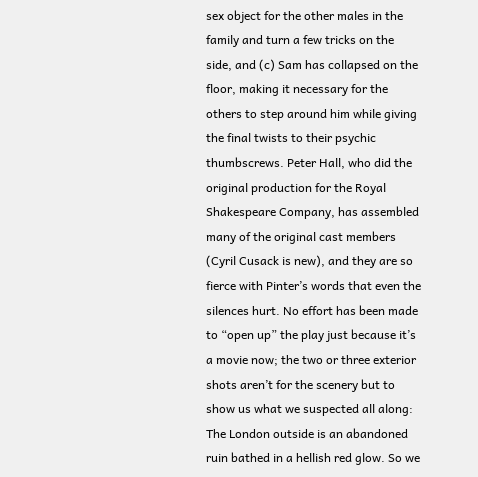sex object for the other males in the family and turn a few tricks on the side, and (c) Sam has collapsed on the floor, making it necessary for the others to step around him while giving the final twists to their psychic thumbscrews. Peter Hall, who did the original production for the Royal Shakespeare Company, has assembled many of the original cast members (Cyril Cusack is new), and they are so fierce with Pinter’s words that even the silences hurt. No effort has been made to “open up” the play just because it’s a movie now; the two or three exterior shots aren’t for the scenery but to show us what we suspected all along: The London outside is an abandoned ruin bathed in a hellish red glow. So we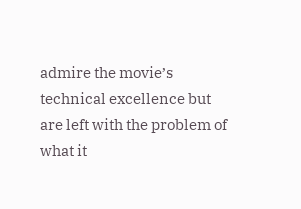admire the movie’s technical excellence but are left with the problem of what it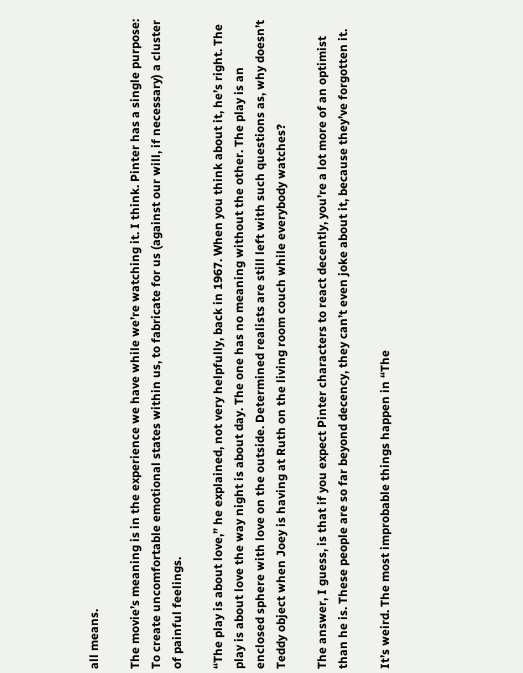all means.

The movie’s meaning is in the experience we have while we’re watching it. I think. Pinter has a single purpose: To create uncomfortable emotional states within us, to fabricate for us (against our will, if necessary) a cluster of painful feelings.

“The play is about love,” he explained, not very helpfully, back in 1967. When you think about it, he’s right. The play is about love the way night is about day. The one has no meaning without the other. The play is an enclosed sphere with love on the outside. Determined realists are still left with such questions as, why doesn’t Teddy object when Joey is having at Ruth on the living room couch while everybody watches?

The answer, I guess, is that if you expect Pinter characters to react decently, you’re a lot more of an optimist than he is. These people are so far beyond decency, they can’t even joke about it, because they’ve forgotten it.

It’s weird. The most improbable things happen in “The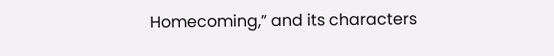Homecoming,” and its characters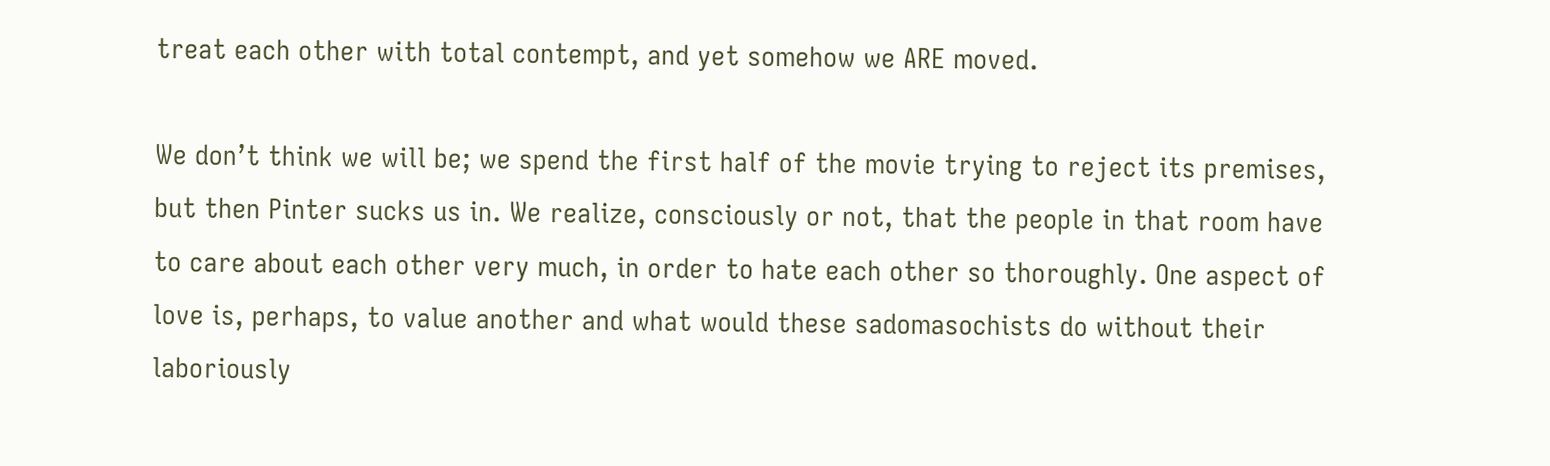treat each other with total contempt, and yet somehow we ARE moved.

We don’t think we will be; we spend the first half of the movie trying to reject its premises, but then Pinter sucks us in. We realize, consciously or not, that the people in that room have to care about each other very much, in order to hate each other so thoroughly. One aspect of love is, perhaps, to value another and what would these sadomasochists do without their laboriously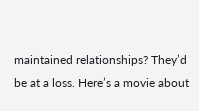maintained relationships? They’d be at a loss. Here’s a movie about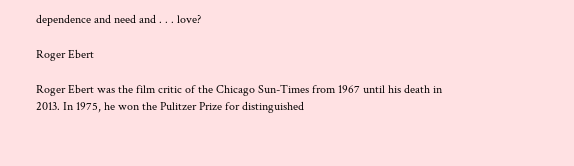dependence and need and . . . love?

Roger Ebert

Roger Ebert was the film critic of the Chicago Sun-Times from 1967 until his death in 2013. In 1975, he won the Pulitzer Prize for distinguished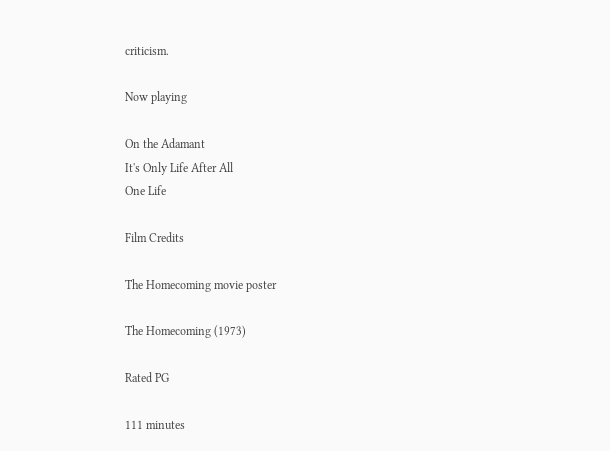criticism.

Now playing

On the Adamant
It's Only Life After All
One Life

Film Credits

The Homecoming movie poster

The Homecoming (1973)

Rated PG

111 minutes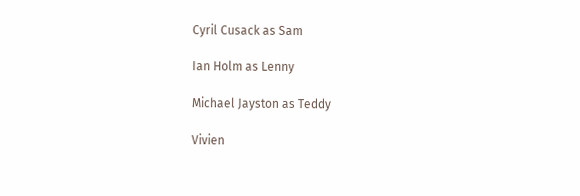Cyril Cusack as Sam

Ian Holm as Lenny

Michael Jayston as Teddy

Vivien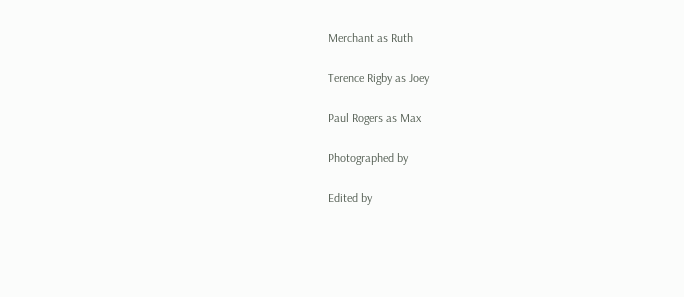Merchant as Ruth

Terence Rigby as Joey

Paul Rogers as Max

Photographed by

Edited by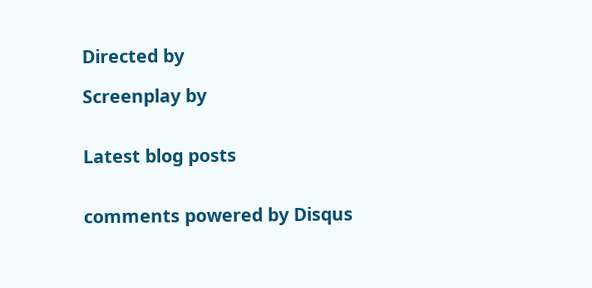Directed by

Screenplay by


Latest blog posts


comments powered by Disqus